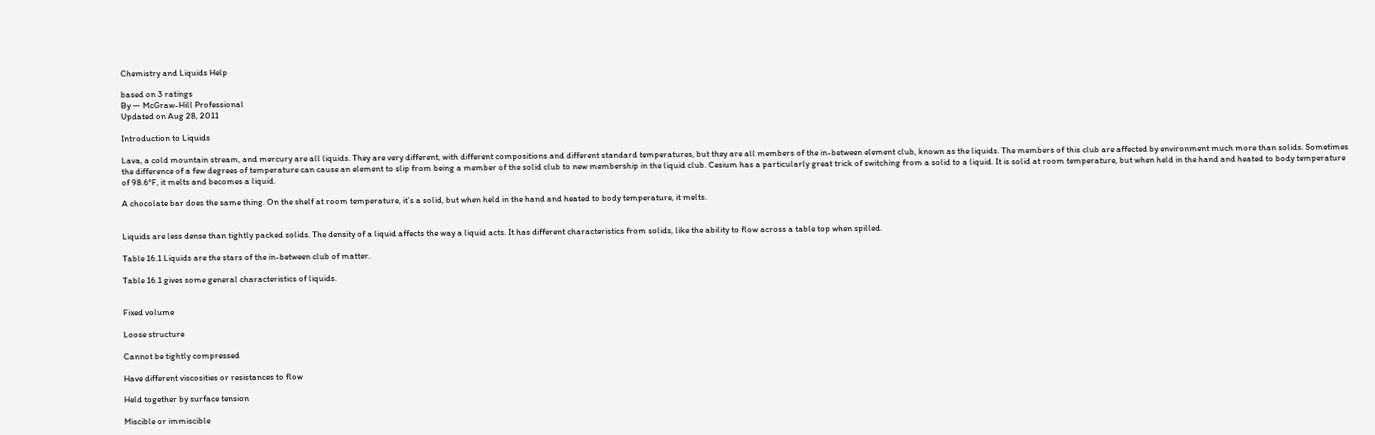Chemistry and Liquids Help

based on 3 ratings
By — McGraw-Hill Professional
Updated on Aug 28, 2011

Introduction to Liquids

Lava, a cold mountain stream, and mercury are all liquids. They are very different, with different compositions and different standard temperatures, but they are all members of the in-between element club, known as the liquids. The members of this club are affected by environment much more than solids. Sometimes the difference of a few degrees of temperature can cause an element to slip from being a member of the solid club to new membership in the liquid club. Cesium has a particularly great trick of switching from a solid to a liquid. It is solid at room temperature, but when held in the hand and heated to body temperature of 98.6°F, it melts and becomes a liquid.

A chocolate bar does the same thing. On the shelf at room temperature, it’s a solid, but when held in the hand and heated to body temperature, it melts.


Liquids are less dense than tightly packed solids. The density of a liquid affects the way a liquid acts. It has different characteristics from solids, like the ability to flow across a table top when spilled.

Table 16.1 Liquids are the stars of the in-between club of matter.

Table 16.1 gives some general characteristics of liquids.


Fixed volume

Loose structure

Cannot be tightly compressed

Have different viscosities or resistances to flow

Held together by surface tension

Miscible or immiscible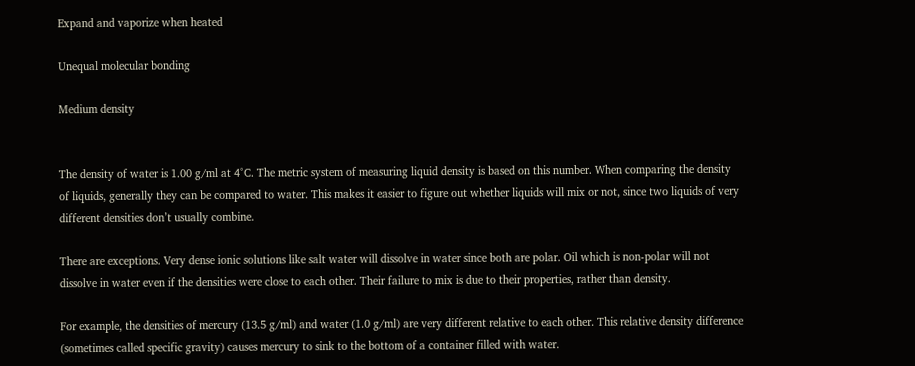Expand and vaporize when heated

Unequal molecular bonding

Medium density


The density of water is 1.00 g/ml at 4°C. The metric system of measuring liquid density is based on this number. When comparing the density of liquids, generally they can be compared to water. This makes it easier to figure out whether liquids will mix or not, since two liquids of very different densities don’t usually combine.

There are exceptions. Very dense ionic solutions like salt water will dissolve in water since both are polar. Oil which is non-polar will not dissolve in water even if the densities were close to each other. Their failure to mix is due to their properties, rather than density.

For example, the densities of mercury (13.5 g/ml) and water (1.0 g/ml) are very different relative to each other. This relative density difference (sometimes called specific gravity) causes mercury to sink to the bottom of a container filled with water.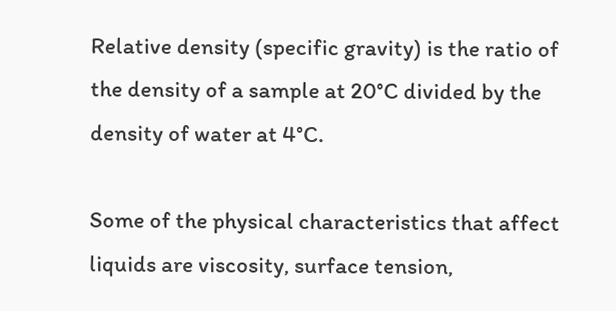Relative density (specific gravity) is the ratio of the density of a sample at 20°C divided by the density of water at 4°C.

Some of the physical characteristics that affect liquids are viscosity, surface tension,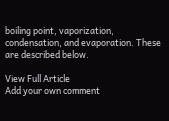boiling point, vaporization, condensation, and evaporation. These are described below.

View Full Article
Add your own comment